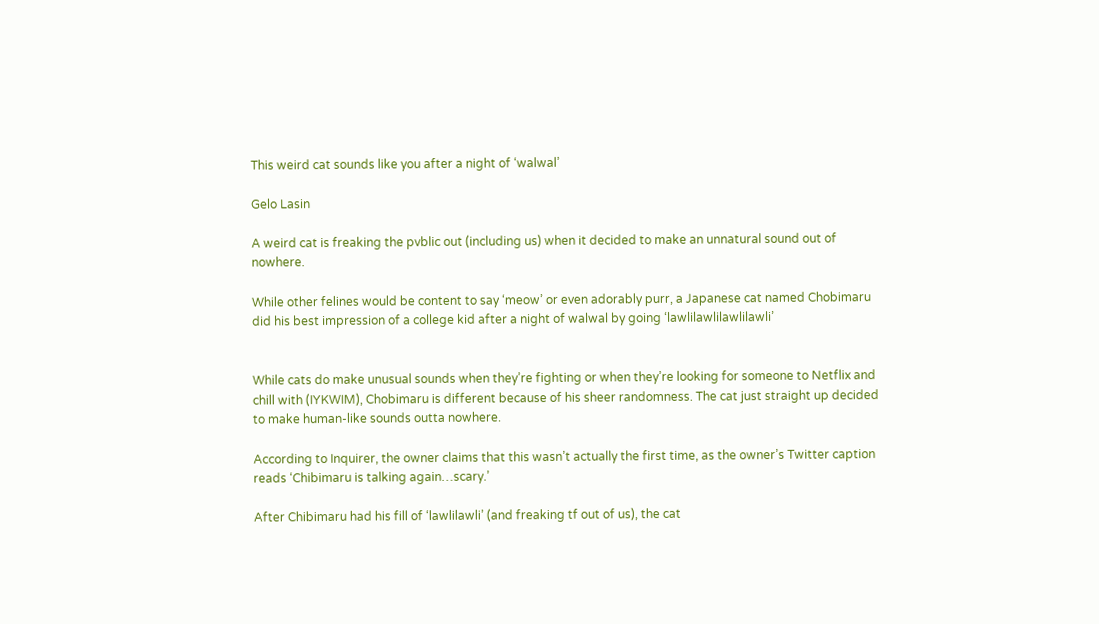This weird cat sounds like you after a night of ‘walwal’

Gelo Lasin

A weird cat is freaking the pvblic out (including us) when it decided to make an unnatural sound out of nowhere.

While other felines would be content to say ‘meow’ or even adorably purr, a Japanese cat named Chobimaru did his best impression of a college kid after a night of walwal by going ‘lawlilawlilawlilawli’


While cats do make unusual sounds when they’re fighting or when they’re looking for someone to Netflix and chill with (IYKWIM), Chobimaru is different because of his sheer randomness. The cat just straight up decided to make human-like sounds outta nowhere.

According to Inquirer, the owner claims that this wasn’t actually the first time, as the owner’s Twitter caption reads ‘Chibimaru is talking again…scary.’

After Chibimaru had his fill of ‘lawlilawli’ (and freaking tf out of us), the cat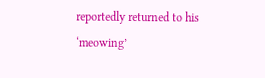reportedly returned to his ‘meowing’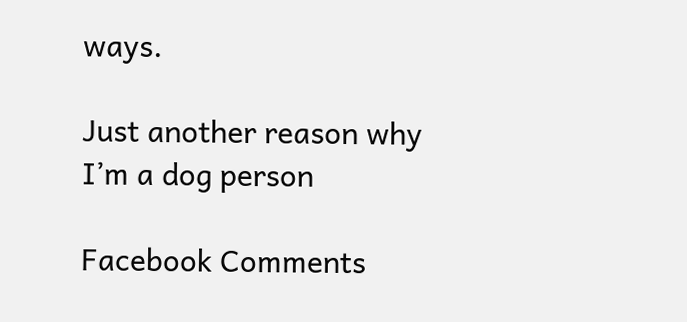ways.

Just another reason why I’m a dog person

Facebook Comments